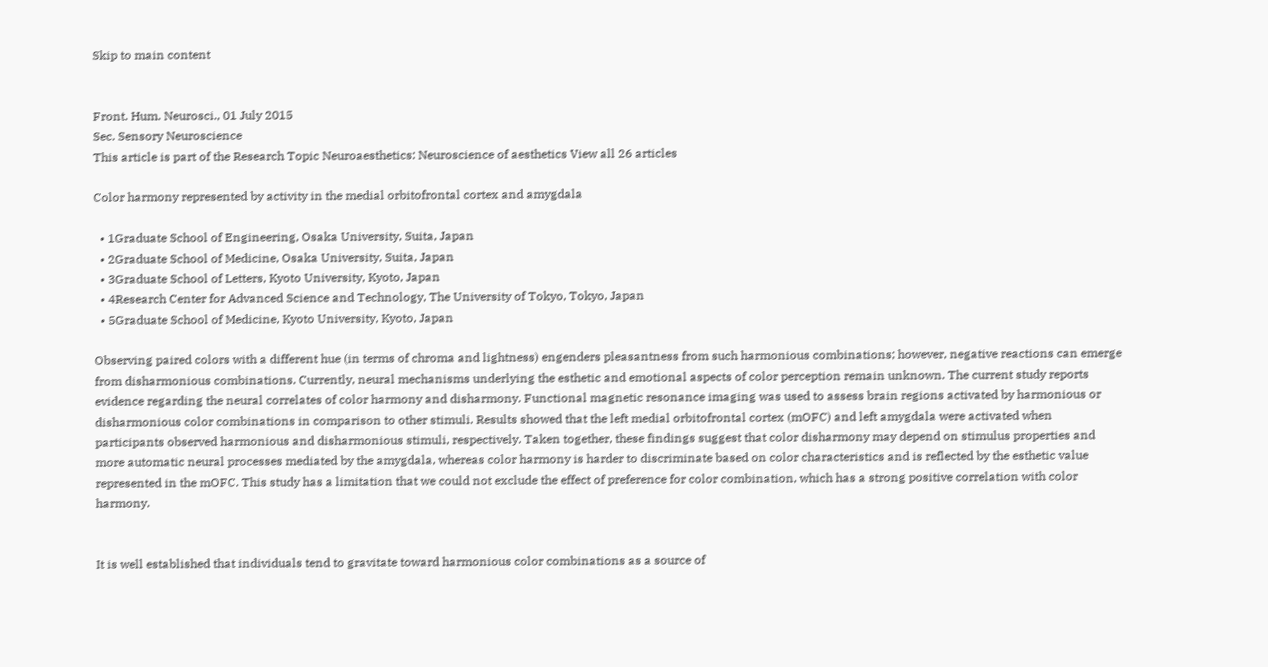Skip to main content


Front. Hum. Neurosci., 01 July 2015
Sec. Sensory Neuroscience
This article is part of the Research Topic Neuroaesthetics: Neuroscience of aesthetics View all 26 articles

Color harmony represented by activity in the medial orbitofrontal cortex and amygdala

  • 1Graduate School of Engineering, Osaka University, Suita, Japan
  • 2Graduate School of Medicine, Osaka University, Suita, Japan
  • 3Graduate School of Letters, Kyoto University, Kyoto, Japan
  • 4Research Center for Advanced Science and Technology, The University of Tokyo, Tokyo, Japan
  • 5Graduate School of Medicine, Kyoto University, Kyoto, Japan

Observing paired colors with a different hue (in terms of chroma and lightness) engenders pleasantness from such harmonious combinations; however, negative reactions can emerge from disharmonious combinations. Currently, neural mechanisms underlying the esthetic and emotional aspects of color perception remain unknown. The current study reports evidence regarding the neural correlates of color harmony and disharmony. Functional magnetic resonance imaging was used to assess brain regions activated by harmonious or disharmonious color combinations in comparison to other stimuli. Results showed that the left medial orbitofrontal cortex (mOFC) and left amygdala were activated when participants observed harmonious and disharmonious stimuli, respectively. Taken together, these findings suggest that color disharmony may depend on stimulus properties and more automatic neural processes mediated by the amygdala, whereas color harmony is harder to discriminate based on color characteristics and is reflected by the esthetic value represented in the mOFC. This study has a limitation that we could not exclude the effect of preference for color combination, which has a strong positive correlation with color harmony.


It is well established that individuals tend to gravitate toward harmonious color combinations as a source of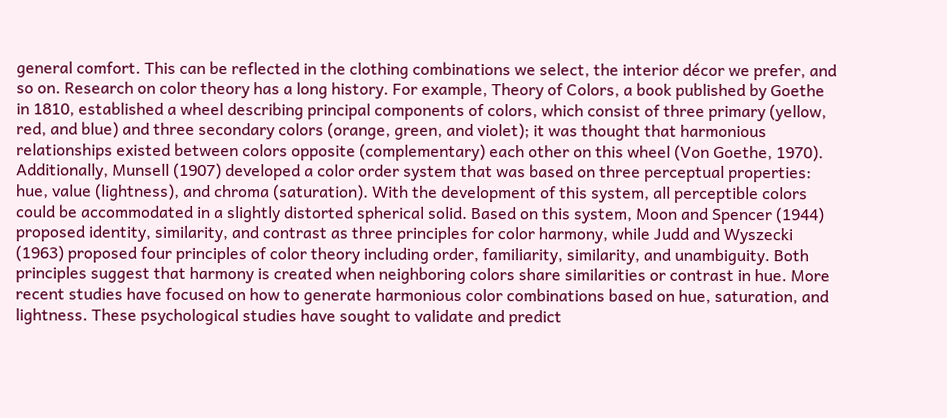general comfort. This can be reflected in the clothing combinations we select, the interior décor we prefer, and so on. Research on color theory has a long history. For example, Theory of Colors, a book published by Goethe in 1810, established a wheel describing principal components of colors, which consist of three primary (yellow, red, and blue) and three secondary colors (orange, green, and violet); it was thought that harmonious relationships existed between colors opposite (complementary) each other on this wheel (Von Goethe, 1970). Additionally, Munsell (1907) developed a color order system that was based on three perceptual properties: hue, value (lightness), and chroma (saturation). With the development of this system, all perceptible colors could be accommodated in a slightly distorted spherical solid. Based on this system, Moon and Spencer (1944) proposed identity, similarity, and contrast as three principles for color harmony, while Judd and Wyszecki (1963) proposed four principles of color theory including order, familiarity, similarity, and unambiguity. Both principles suggest that harmony is created when neighboring colors share similarities or contrast in hue. More recent studies have focused on how to generate harmonious color combinations based on hue, saturation, and lightness. These psychological studies have sought to validate and predict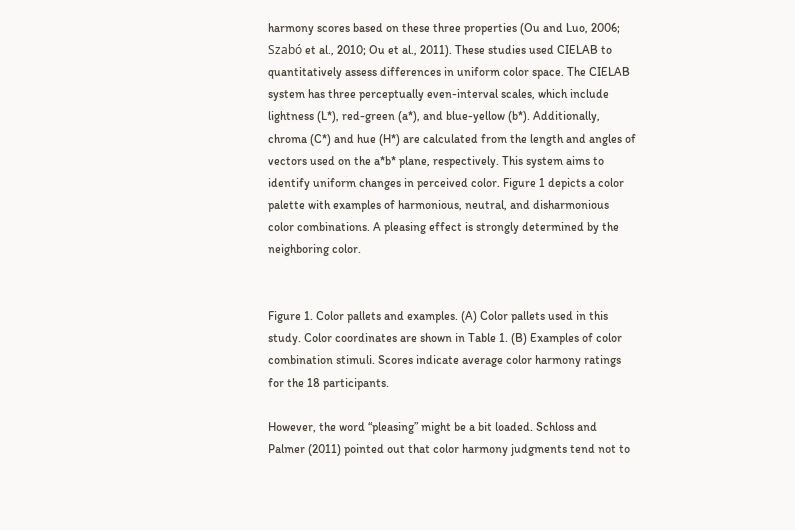harmony scores based on these three properties (Ou and Luo, 2006; Szabó et al., 2010; Ou et al., 2011). These studies used CIELAB to quantitatively assess differences in uniform color space. The CIELAB system has three perceptually even-interval scales, which include lightness (L*), red-green (a*), and blue-yellow (b*). Additionally, chroma (C*) and hue (H*) are calculated from the length and angles of vectors used on the a*b* plane, respectively. This system aims to identify uniform changes in perceived color. Figure 1 depicts a color palette with examples of harmonious, neutral, and disharmonious color combinations. A pleasing effect is strongly determined by the neighboring color.


Figure 1. Color pallets and examples. (A) Color pallets used in this study. Color coordinates are shown in Table 1. (B) Examples of color combination stimuli. Scores indicate average color harmony ratings for the 18 participants.

However, the word “pleasing” might be a bit loaded. Schloss and Palmer (2011) pointed out that color harmony judgments tend not to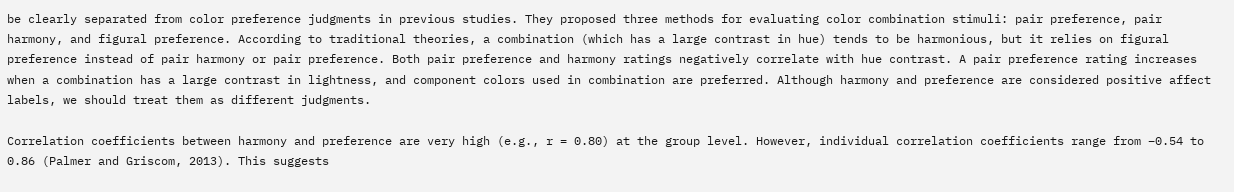be clearly separated from color preference judgments in previous studies. They proposed three methods for evaluating color combination stimuli: pair preference, pair harmony, and figural preference. According to traditional theories, a combination (which has a large contrast in hue) tends to be harmonious, but it relies on figural preference instead of pair harmony or pair preference. Both pair preference and harmony ratings negatively correlate with hue contrast. A pair preference rating increases when a combination has a large contrast in lightness, and component colors used in combination are preferred. Although harmony and preference are considered positive affect labels, we should treat them as different judgments.

Correlation coefficients between harmony and preference are very high (e.g., r = 0.80) at the group level. However, individual correlation coefficients range from −0.54 to 0.86 (Palmer and Griscom, 2013). This suggests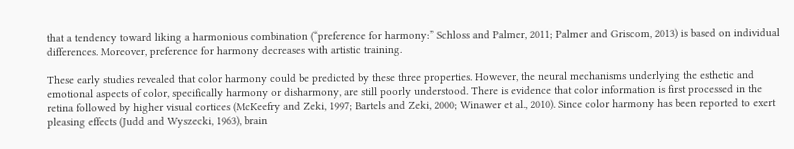that a tendency toward liking a harmonious combination (“preference for harmony:” Schloss and Palmer, 2011; Palmer and Griscom, 2013) is based on individual differences. Moreover, preference for harmony decreases with artistic training.

These early studies revealed that color harmony could be predicted by these three properties. However, the neural mechanisms underlying the esthetic and emotional aspects of color, specifically harmony or disharmony, are still poorly understood. There is evidence that color information is first processed in the retina followed by higher visual cortices (McKeefry and Zeki, 1997; Bartels and Zeki, 2000; Winawer et al., 2010). Since color harmony has been reported to exert pleasing effects (Judd and Wyszecki, 1963), brain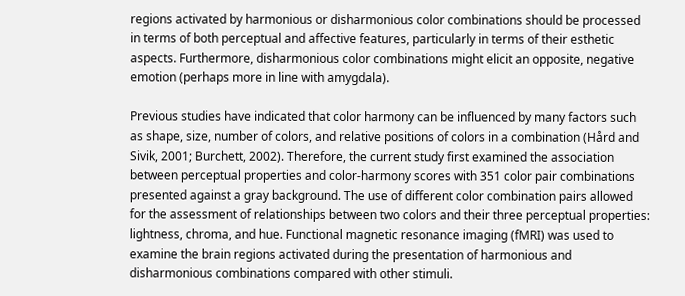regions activated by harmonious or disharmonious color combinations should be processed in terms of both perceptual and affective features, particularly in terms of their esthetic aspects. Furthermore, disharmonious color combinations might elicit an opposite, negative emotion (perhaps more in line with amygdala).

Previous studies have indicated that color harmony can be influenced by many factors such as shape, size, number of colors, and relative positions of colors in a combination (Hård and Sivik, 2001; Burchett, 2002). Therefore, the current study first examined the association between perceptual properties and color-harmony scores with 351 color pair combinations presented against a gray background. The use of different color combination pairs allowed for the assessment of relationships between two colors and their three perceptual properties: lightness, chroma, and hue. Functional magnetic resonance imaging (fMRI) was used to examine the brain regions activated during the presentation of harmonious and disharmonious combinations compared with other stimuli.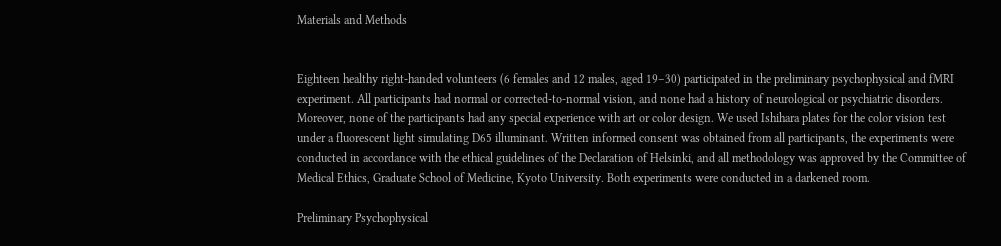Materials and Methods


Eighteen healthy right-handed volunteers (6 females and 12 males, aged 19–30) participated in the preliminary psychophysical and fMRI experiment. All participants had normal or corrected-to-normal vision, and none had a history of neurological or psychiatric disorders. Moreover, none of the participants had any special experience with art or color design. We used Ishihara plates for the color vision test under a fluorescent light simulating D65 illuminant. Written informed consent was obtained from all participants, the experiments were conducted in accordance with the ethical guidelines of the Declaration of Helsinki, and all methodology was approved by the Committee of Medical Ethics, Graduate School of Medicine, Kyoto University. Both experiments were conducted in a darkened room.

Preliminary Psychophysical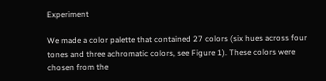Experiment

We made a color palette that contained 27 colors (six hues across four tones and three achromatic colors, see Figure 1). These colors were chosen from the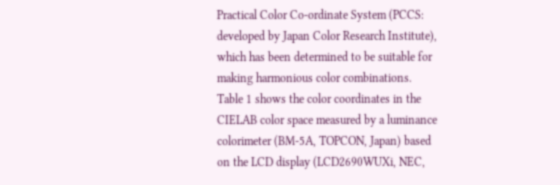Practical Color Co-ordinate System (PCCS: developed by Japan Color Research Institute), which has been determined to be suitable for making harmonious color combinations. Table 1 shows the color coordinates in the CIELAB color space measured by a luminance colorimeter (BM-5A, TOPCON, Japan) based on the LCD display (LCD2690WUXi, NEC,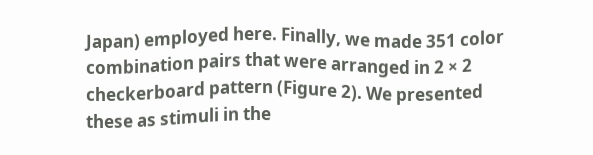Japan) employed here. Finally, we made 351 color combination pairs that were arranged in 2 × 2 checkerboard pattern (Figure 2). We presented these as stimuli in the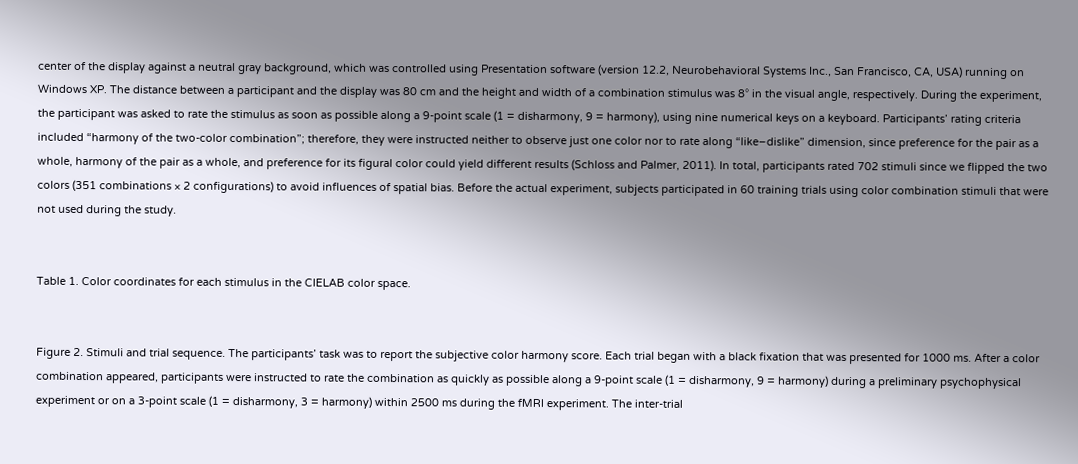center of the display against a neutral gray background, which was controlled using Presentation software (version 12.2, Neurobehavioral Systems Inc., San Francisco, CA, USA) running on Windows XP. The distance between a participant and the display was 80 cm and the height and width of a combination stimulus was 8° in the visual angle, respectively. During the experiment, the participant was asked to rate the stimulus as soon as possible along a 9-point scale (1 = disharmony, 9 = harmony), using nine numerical keys on a keyboard. Participants’ rating criteria included “harmony of the two-color combination”; therefore, they were instructed neither to observe just one color nor to rate along “like–dislike” dimension, since preference for the pair as a whole, harmony of the pair as a whole, and preference for its figural color could yield different results (Schloss and Palmer, 2011). In total, participants rated 702 stimuli since we flipped the two colors (351 combinations × 2 configurations) to avoid influences of spatial bias. Before the actual experiment, subjects participated in 60 training trials using color combination stimuli that were not used during the study.


Table 1. Color coordinates for each stimulus in the CIELAB color space.


Figure 2. Stimuli and trial sequence. The participants’ task was to report the subjective color harmony score. Each trial began with a black fixation that was presented for 1000 ms. After a color combination appeared, participants were instructed to rate the combination as quickly as possible along a 9-point scale (1 = disharmony, 9 = harmony) during a preliminary psychophysical experiment or on a 3-point scale (1 = disharmony, 3 = harmony) within 2500 ms during the fMRI experiment. The inter-trial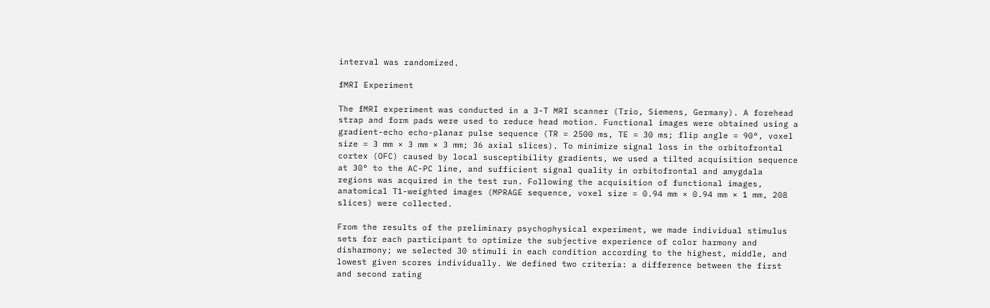interval was randomized.

fMRI Experiment

The fMRI experiment was conducted in a 3-T MRI scanner (Trio, Siemens, Germany). A forehead strap and form pads were used to reduce head motion. Functional images were obtained using a gradient-echo echo-planar pulse sequence (TR = 2500 ms, TE = 30 ms; flip angle = 90°, voxel size = 3 mm × 3 mm × 3 mm; 36 axial slices). To minimize signal loss in the orbitofrontal cortex (OFC) caused by local susceptibility gradients, we used a tilted acquisition sequence at 30° to the AC-PC line, and sufficient signal quality in orbitofrontal and amygdala regions was acquired in the test run. Following the acquisition of functional images, anatomical T1-weighted images (MPRAGE sequence, voxel size = 0.94 mm × 0.94 mm × 1 mm, 208 slices) were collected.

From the results of the preliminary psychophysical experiment, we made individual stimulus sets for each participant to optimize the subjective experience of color harmony and disharmony; we selected 30 stimuli in each condition according to the highest, middle, and lowest given scores individually. We defined two criteria: a difference between the first and second rating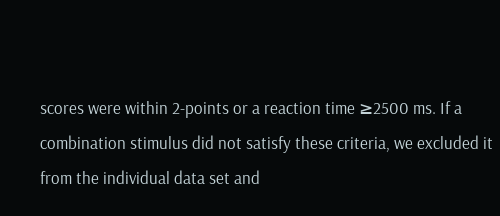scores were within 2-points or a reaction time ≥2500 ms. If a combination stimulus did not satisfy these criteria, we excluded it from the individual data set and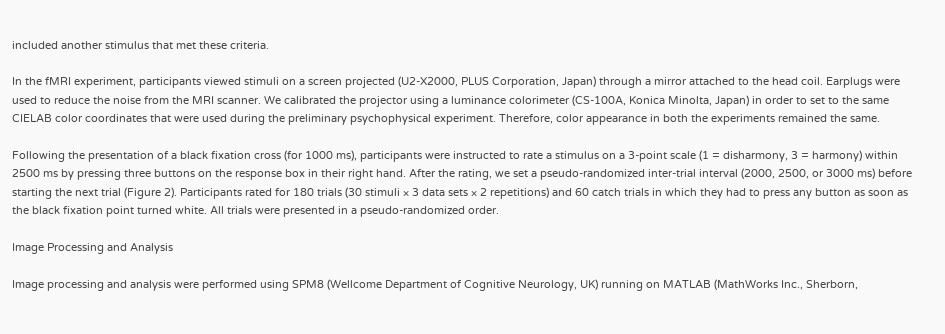included another stimulus that met these criteria.

In the fMRI experiment, participants viewed stimuli on a screen projected (U2-X2000, PLUS Corporation, Japan) through a mirror attached to the head coil. Earplugs were used to reduce the noise from the MRI scanner. We calibrated the projector using a luminance colorimeter (CS-100A, Konica Minolta, Japan) in order to set to the same CIELAB color coordinates that were used during the preliminary psychophysical experiment. Therefore, color appearance in both the experiments remained the same.

Following the presentation of a black fixation cross (for 1000 ms), participants were instructed to rate a stimulus on a 3-point scale (1 = disharmony, 3 = harmony) within 2500 ms by pressing three buttons on the response box in their right hand. After the rating, we set a pseudo-randomized inter-trial interval (2000, 2500, or 3000 ms) before starting the next trial (Figure 2). Participants rated for 180 trials (30 stimuli × 3 data sets × 2 repetitions) and 60 catch trials in which they had to press any button as soon as the black fixation point turned white. All trials were presented in a pseudo-randomized order.

Image Processing and Analysis

Image processing and analysis were performed using SPM8 (Wellcome Department of Cognitive Neurology, UK) running on MATLAB (MathWorks Inc., Sherborn,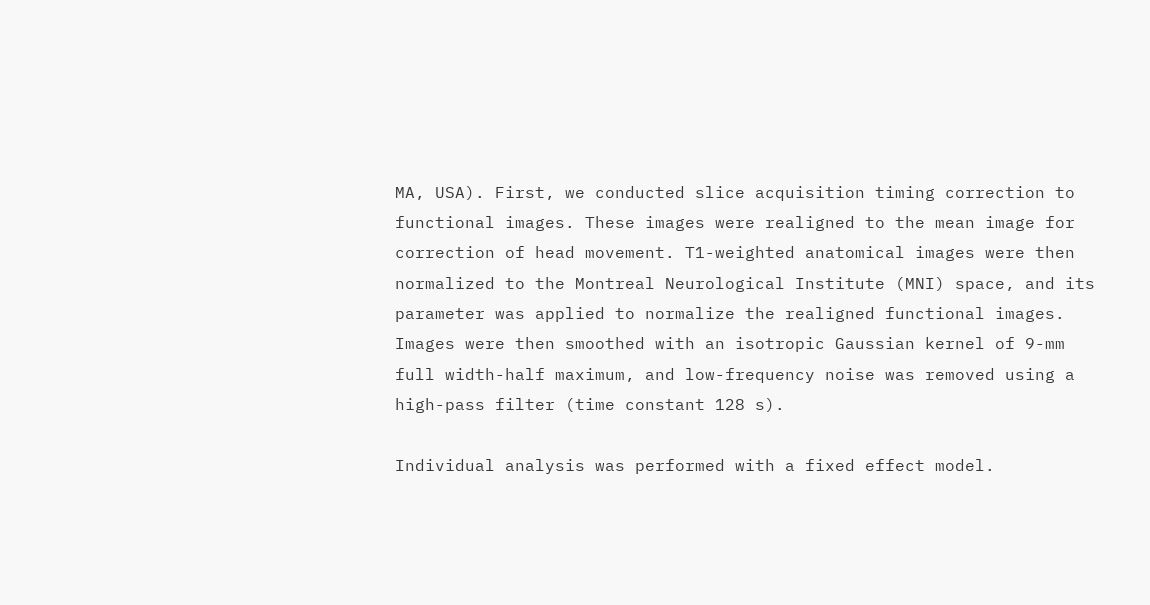MA, USA). First, we conducted slice acquisition timing correction to functional images. These images were realigned to the mean image for correction of head movement. T1-weighted anatomical images were then normalized to the Montreal Neurological Institute (MNI) space, and its parameter was applied to normalize the realigned functional images. Images were then smoothed with an isotropic Gaussian kernel of 9-mm full width-half maximum, and low-frequency noise was removed using a high-pass filter (time constant 128 s).

Individual analysis was performed with a fixed effect model.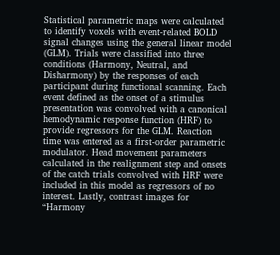Statistical parametric maps were calculated to identify voxels with event-related BOLD signal changes using the general linear model (GLM). Trials were classified into three conditions (Harmony, Neutral, and Disharmony) by the responses of each participant during functional scanning. Each event defined as the onset of a stimulus presentation was convolved with a canonical hemodynamic response function (HRF) to provide regressors for the GLM. Reaction time was entered as a first-order parametric modulator. Head movement parameters calculated in the realignment step and onsets of the catch trials convolved with HRF were included in this model as regressors of no interest. Lastly, contrast images for “Harmony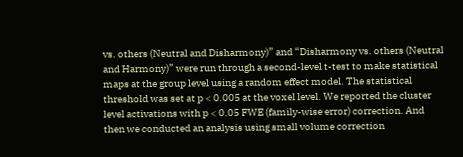vs. others (Neutral and Disharmony)” and “Disharmony vs. others (Neutral and Harmony)” were run through a second-level t-test to make statistical maps at the group level using a random effect model. The statistical threshold was set at p < 0.005 at the voxel level. We reported the cluster level activations with p < 0.05 FWE (family-wise error) correction. And then we conducted an analysis using small volume correction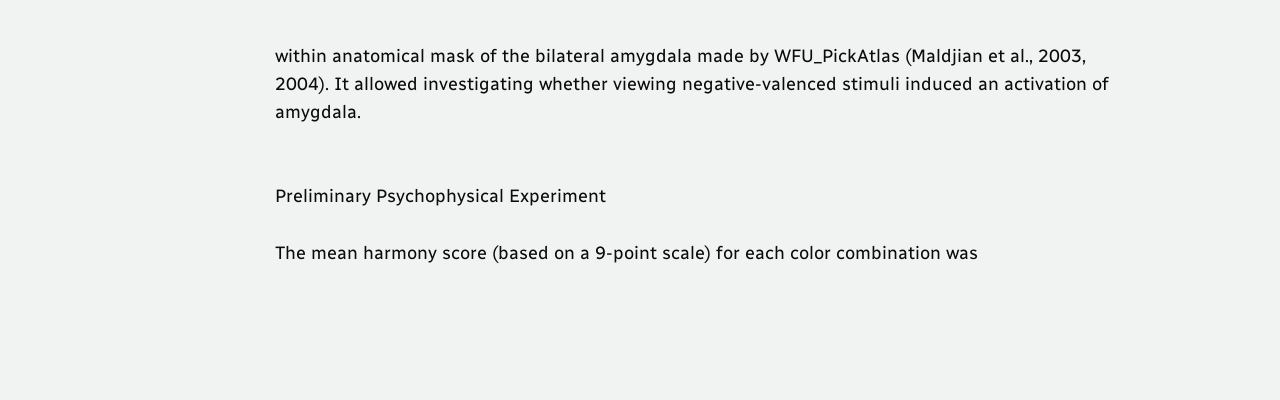within anatomical mask of the bilateral amygdala made by WFU_PickAtlas (Maldjian et al., 2003, 2004). It allowed investigating whether viewing negative-valenced stimuli induced an activation of amygdala.


Preliminary Psychophysical Experiment

The mean harmony score (based on a 9-point scale) for each color combination was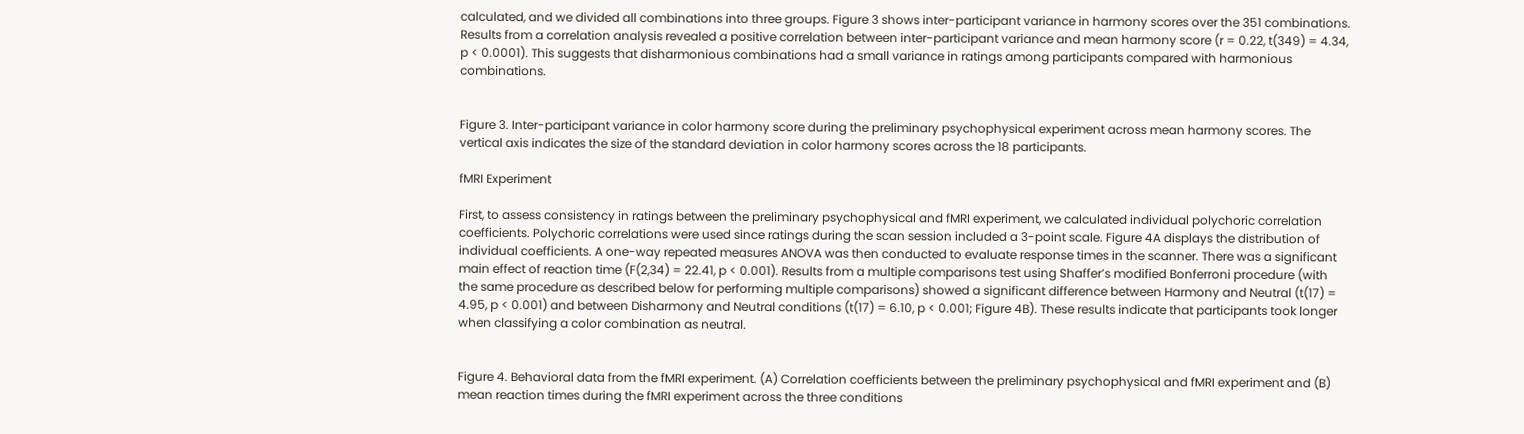calculated, and we divided all combinations into three groups. Figure 3 shows inter-participant variance in harmony scores over the 351 combinations. Results from a correlation analysis revealed a positive correlation between inter-participant variance and mean harmony score (r = 0.22, t(349) = 4.34, p < 0.0001). This suggests that disharmonious combinations had a small variance in ratings among participants compared with harmonious combinations.


Figure 3. Inter-participant variance in color harmony score during the preliminary psychophysical experiment across mean harmony scores. The vertical axis indicates the size of the standard deviation in color harmony scores across the 18 participants.

fMRI Experiment

First, to assess consistency in ratings between the preliminary psychophysical and fMRI experiment, we calculated individual polychoric correlation coefficients. Polychoric correlations were used since ratings during the scan session included a 3-point scale. Figure 4A displays the distribution of individual coefficients. A one-way repeated measures ANOVA was then conducted to evaluate response times in the scanner. There was a significant main effect of reaction time (F(2,34) = 22.41, p < 0.001). Results from a multiple comparisons test using Shaffer’s modified Bonferroni procedure (with the same procedure as described below for performing multiple comparisons) showed a significant difference between Harmony and Neutral (t(17) = 4.95, p < 0.001) and between Disharmony and Neutral conditions (t(17) = 6.10, p < 0.001; Figure 4B). These results indicate that participants took longer when classifying a color combination as neutral.


Figure 4. Behavioral data from the fMRI experiment. (A) Correlation coefficients between the preliminary psychophysical and fMRI experiment and (B) mean reaction times during the fMRI experiment across the three conditions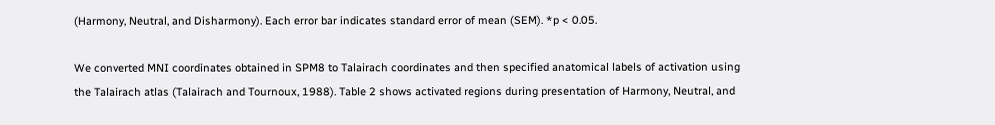(Harmony, Neutral, and Disharmony). Each error bar indicates standard error of mean (SEM). *p < 0.05.

We converted MNI coordinates obtained in SPM8 to Talairach coordinates and then specified anatomical labels of activation using the Talairach atlas (Talairach and Tournoux, 1988). Table 2 shows activated regions during presentation of Harmony, Neutral, and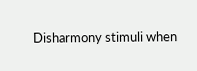Disharmony stimuli when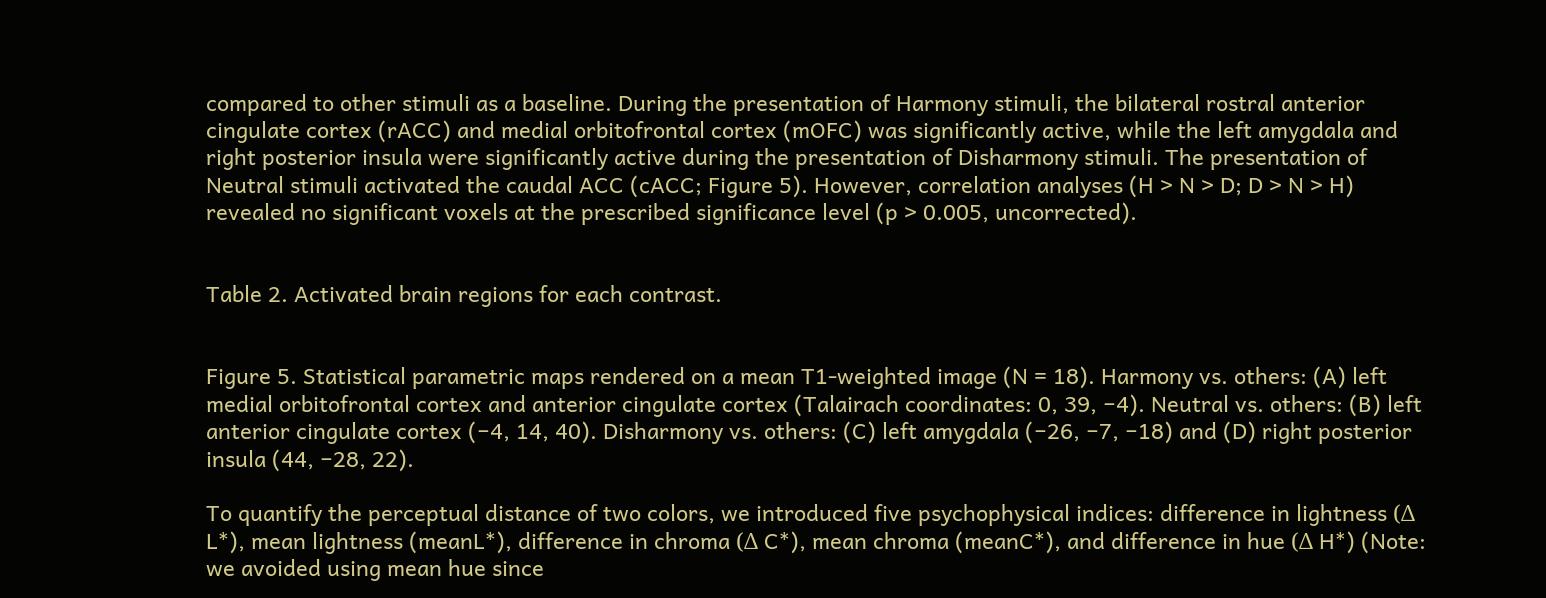compared to other stimuli as a baseline. During the presentation of Harmony stimuli, the bilateral rostral anterior cingulate cortex (rACC) and medial orbitofrontal cortex (mOFC) was significantly active, while the left amygdala and right posterior insula were significantly active during the presentation of Disharmony stimuli. The presentation of Neutral stimuli activated the caudal ACC (cACC; Figure 5). However, correlation analyses (H > N > D; D > N > H) revealed no significant voxels at the prescribed significance level (p > 0.005, uncorrected).


Table 2. Activated brain regions for each contrast.


Figure 5. Statistical parametric maps rendered on a mean T1-weighted image (N = 18). Harmony vs. others: (A) left medial orbitofrontal cortex and anterior cingulate cortex (Talairach coordinates: 0, 39, −4). Neutral vs. others: (B) left anterior cingulate cortex (−4, 14, 40). Disharmony vs. others: (C) left amygdala (−26, −7, −18) and (D) right posterior insula (44, −28, 22).

To quantify the perceptual distance of two colors, we introduced five psychophysical indices: difference in lightness (Δ L*), mean lightness (meanL*), difference in chroma (Δ C*), mean chroma (meanC*), and difference in hue (Δ H*) (Note: we avoided using mean hue since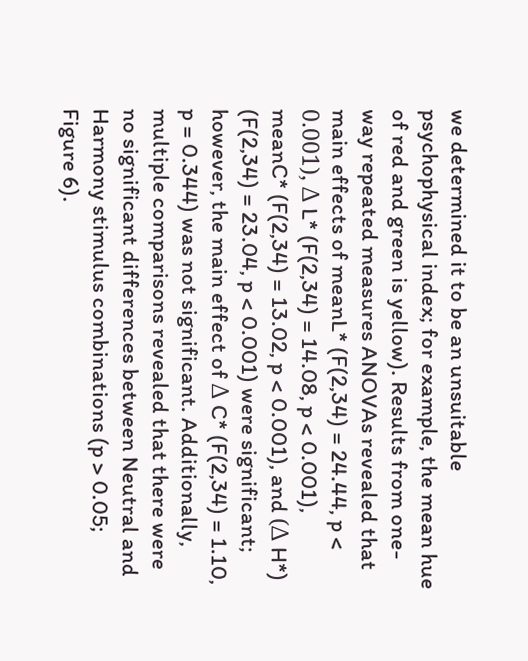we determined it to be an unsuitable psychophysical index; for example, the mean hue of red and green is yellow). Results from one-way repeated measures ANOVAs revealed that main effects of meanL* (F(2,34) = 24.44, p < 0.001), Δ L* (F(2,34) = 14.08, p < 0.001), meanC* (F(2,34) = 13.02, p < 0.001), and (Δ H*) (F(2,34) = 23.04, p < 0.001) were significant; however, the main effect of Δ C* (F(2,34) = 1.10, p = 0.344) was not significant. Additionally, multiple comparisons revealed that there were no significant differences between Neutral and Harmony stimulus combinations (p > 0.05; Figure 6).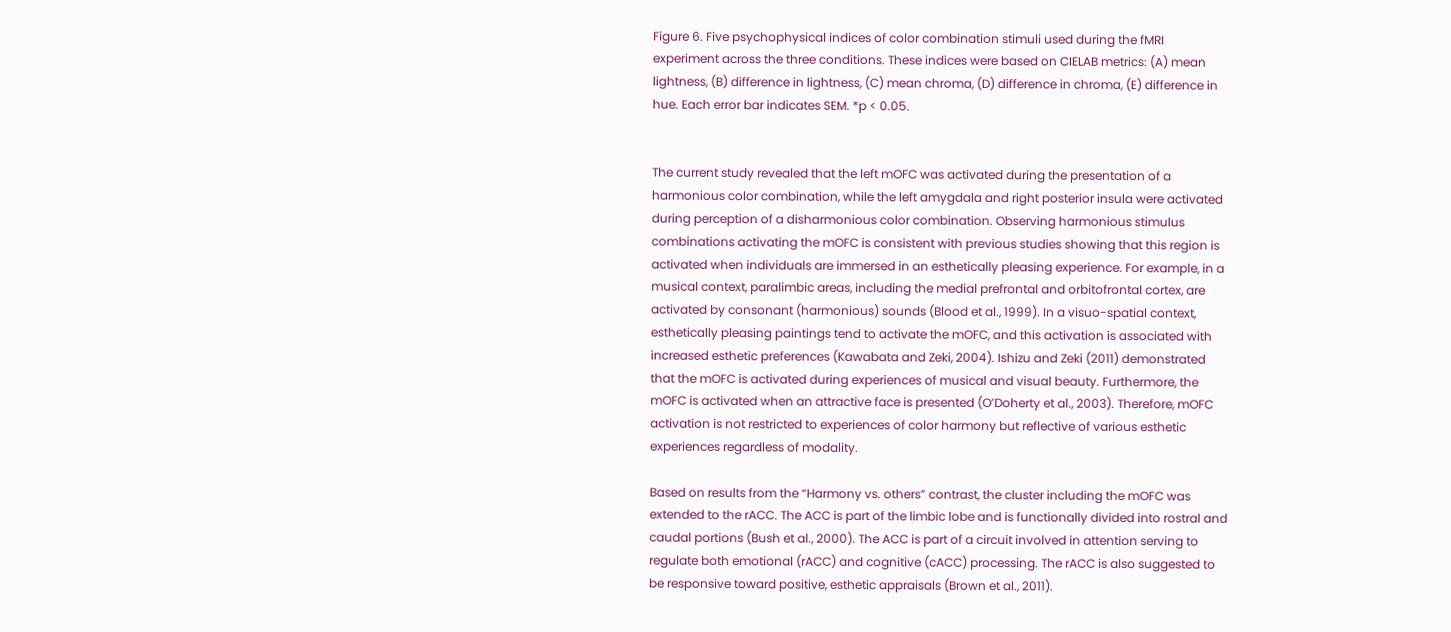Figure 6. Five psychophysical indices of color combination stimuli used during the fMRI experiment across the three conditions. These indices were based on CIELAB metrics: (A) mean lightness, (B) difference in lightness, (C) mean chroma, (D) difference in chroma, (E) difference in hue. Each error bar indicates SEM. *p < 0.05.


The current study revealed that the left mOFC was activated during the presentation of a harmonious color combination, while the left amygdala and right posterior insula were activated during perception of a disharmonious color combination. Observing harmonious stimulus combinations activating the mOFC is consistent with previous studies showing that this region is activated when individuals are immersed in an esthetically pleasing experience. For example, in a musical context, paralimbic areas, including the medial prefrontal and orbitofrontal cortex, are activated by consonant (harmonious) sounds (Blood et al., 1999). In a visuo-spatial context, esthetically pleasing paintings tend to activate the mOFC, and this activation is associated with increased esthetic preferences (Kawabata and Zeki, 2004). Ishizu and Zeki (2011) demonstrated that the mOFC is activated during experiences of musical and visual beauty. Furthermore, the mOFC is activated when an attractive face is presented (O’Doherty et al., 2003). Therefore, mOFC activation is not restricted to experiences of color harmony but reflective of various esthetic experiences regardless of modality.

Based on results from the “Harmony vs. others” contrast, the cluster including the mOFC was extended to the rACC. The ACC is part of the limbic lobe and is functionally divided into rostral and caudal portions (Bush et al., 2000). The ACC is part of a circuit involved in attention serving to regulate both emotional (rACC) and cognitive (cACC) processing. The rACC is also suggested to be responsive toward positive, esthetic appraisals (Brown et al., 2011).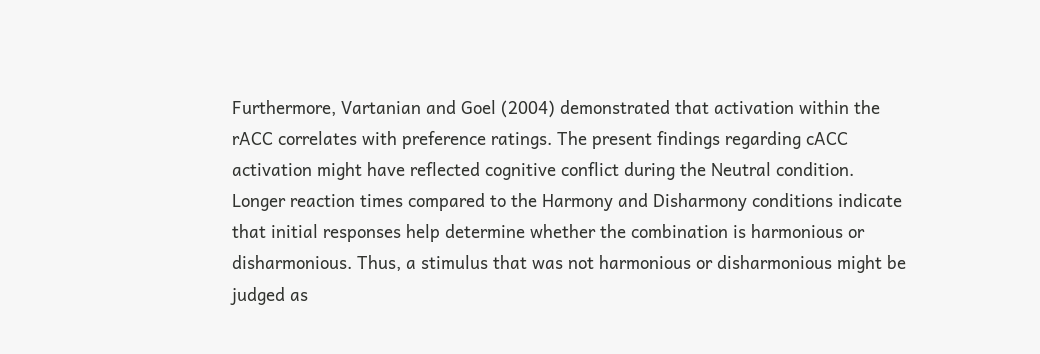Furthermore, Vartanian and Goel (2004) demonstrated that activation within the rACC correlates with preference ratings. The present findings regarding cACC activation might have reflected cognitive conflict during the Neutral condition. Longer reaction times compared to the Harmony and Disharmony conditions indicate that initial responses help determine whether the combination is harmonious or disharmonious. Thus, a stimulus that was not harmonious or disharmonious might be judged as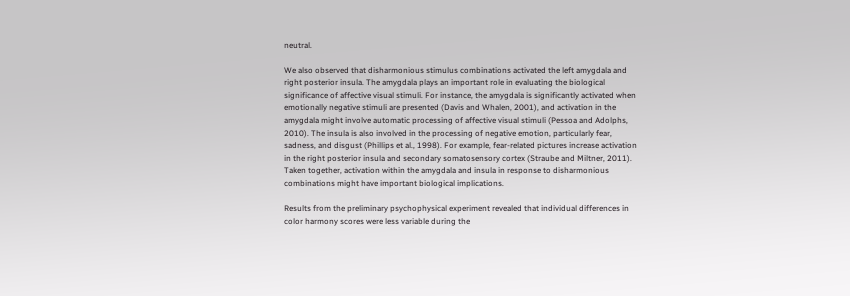neutral.

We also observed that disharmonious stimulus combinations activated the left amygdala and right posterior insula. The amygdala plays an important role in evaluating the biological significance of affective visual stimuli. For instance, the amygdala is significantly activated when emotionally negative stimuli are presented (Davis and Whalen, 2001), and activation in the amygdala might involve automatic processing of affective visual stimuli (Pessoa and Adolphs, 2010). The insula is also involved in the processing of negative emotion, particularly fear, sadness, and disgust (Phillips et al., 1998). For example, fear-related pictures increase activation in the right posterior insula and secondary somatosensory cortex (Straube and Miltner, 2011). Taken together, activation within the amygdala and insula in response to disharmonious combinations might have important biological implications.

Results from the preliminary psychophysical experiment revealed that individual differences in color harmony scores were less variable during the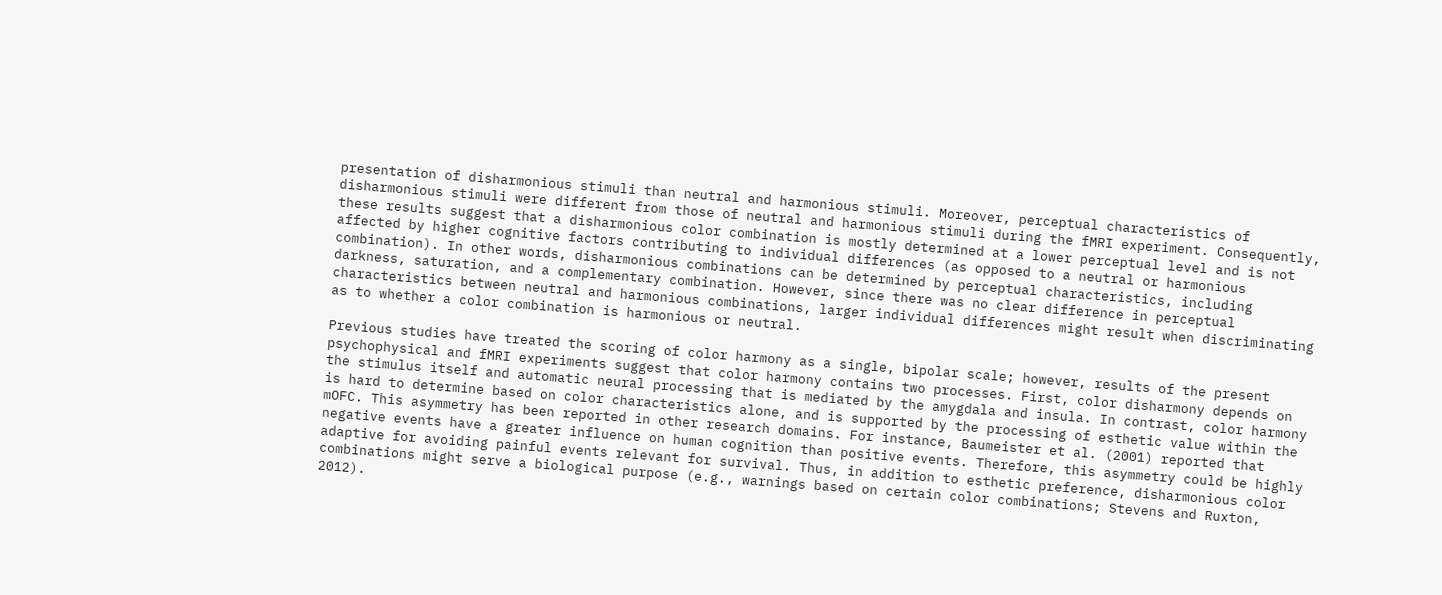presentation of disharmonious stimuli than neutral and harmonious stimuli. Moreover, perceptual characteristics of disharmonious stimuli were different from those of neutral and harmonious stimuli during the fMRI experiment. Consequently, these results suggest that a disharmonious color combination is mostly determined at a lower perceptual level and is not affected by higher cognitive factors contributing to individual differences (as opposed to a neutral or harmonious combination). In other words, disharmonious combinations can be determined by perceptual characteristics, including darkness, saturation, and a complementary combination. However, since there was no clear difference in perceptual characteristics between neutral and harmonious combinations, larger individual differences might result when discriminating as to whether a color combination is harmonious or neutral.

Previous studies have treated the scoring of color harmony as a single, bipolar scale; however, results of the present psychophysical and fMRI experiments suggest that color harmony contains two processes. First, color disharmony depends on the stimulus itself and automatic neural processing that is mediated by the amygdala and insula. In contrast, color harmony is hard to determine based on color characteristics alone, and is supported by the processing of esthetic value within the mOFC. This asymmetry has been reported in other research domains. For instance, Baumeister et al. (2001) reported that negative events have a greater influence on human cognition than positive events. Therefore, this asymmetry could be highly adaptive for avoiding painful events relevant for survival. Thus, in addition to esthetic preference, disharmonious color combinations might serve a biological purpose (e.g., warnings based on certain color combinations; Stevens and Ruxton, 2012).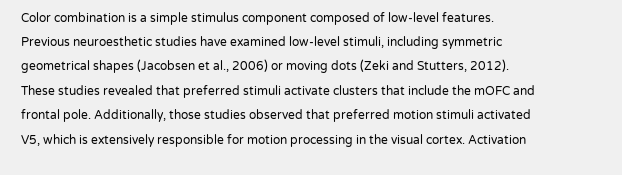Color combination is a simple stimulus component composed of low-level features. Previous neuroesthetic studies have examined low-level stimuli, including symmetric geometrical shapes (Jacobsen et al., 2006) or moving dots (Zeki and Stutters, 2012). These studies revealed that preferred stimuli activate clusters that include the mOFC and frontal pole. Additionally, those studies observed that preferred motion stimuli activated V5, which is extensively responsible for motion processing in the visual cortex. Activation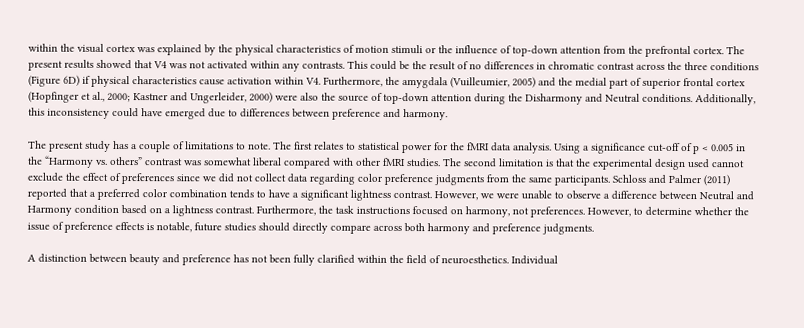within the visual cortex was explained by the physical characteristics of motion stimuli or the influence of top-down attention from the prefrontal cortex. The present results showed that V4 was not activated within any contrasts. This could be the result of no differences in chromatic contrast across the three conditions (Figure 6D) if physical characteristics cause activation within V4. Furthermore, the amygdala (Vuilleumier, 2005) and the medial part of superior frontal cortex (Hopfinger et al., 2000; Kastner and Ungerleider, 2000) were also the source of top-down attention during the Disharmony and Neutral conditions. Additionally, this inconsistency could have emerged due to differences between preference and harmony.

The present study has a couple of limitations to note. The first relates to statistical power for the fMRI data analysis. Using a significance cut-off of p < 0.005 in the “Harmony vs. others” contrast was somewhat liberal compared with other fMRI studies. The second limitation is that the experimental design used cannot exclude the effect of preferences since we did not collect data regarding color preference judgments from the same participants. Schloss and Palmer (2011) reported that a preferred color combination tends to have a significant lightness contrast. However, we were unable to observe a difference between Neutral and Harmony condition based on a lightness contrast. Furthermore, the task instructions focused on harmony, not preferences. However, to determine whether the issue of preference effects is notable, future studies should directly compare across both harmony and preference judgments.

A distinction between beauty and preference has not been fully clarified within the field of neuroesthetics. Individual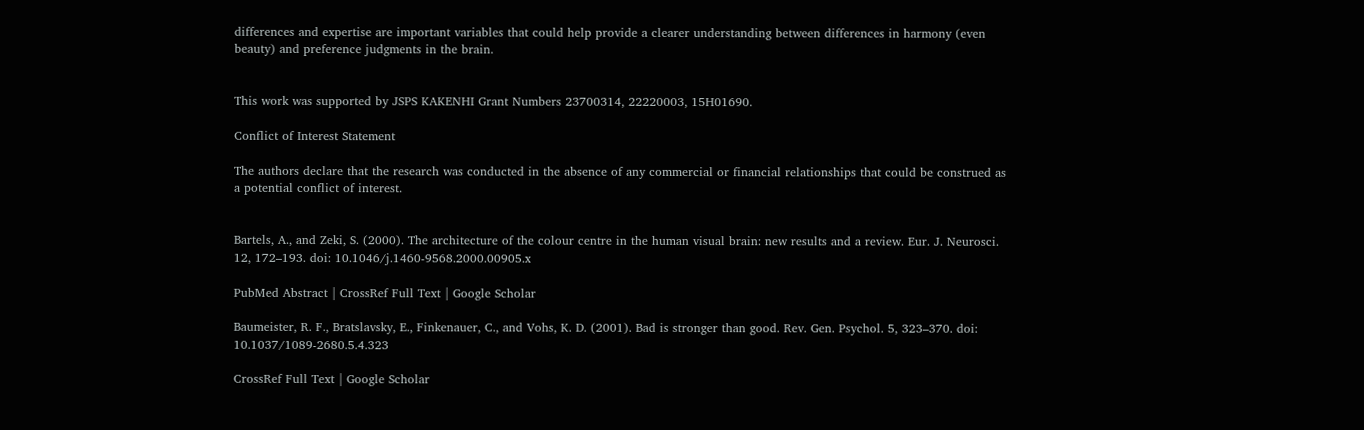differences and expertise are important variables that could help provide a clearer understanding between differences in harmony (even beauty) and preference judgments in the brain.


This work was supported by JSPS KAKENHI Grant Numbers 23700314, 22220003, 15H01690.

Conflict of Interest Statement

The authors declare that the research was conducted in the absence of any commercial or financial relationships that could be construed as a potential conflict of interest.


Bartels, A., and Zeki, S. (2000). The architecture of the colour centre in the human visual brain: new results and a review. Eur. J. Neurosci. 12, 172–193. doi: 10.1046/j.1460-9568.2000.00905.x

PubMed Abstract | CrossRef Full Text | Google Scholar

Baumeister, R. F., Bratslavsky, E., Finkenauer, C., and Vohs, K. D. (2001). Bad is stronger than good. Rev. Gen. Psychol. 5, 323–370. doi: 10.1037/1089-2680.5.4.323

CrossRef Full Text | Google Scholar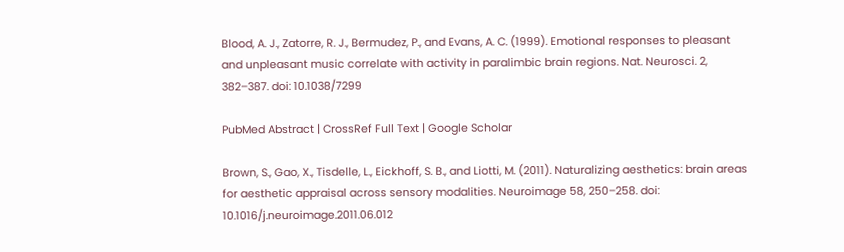Blood, A. J., Zatorre, R. J., Bermudez, P., and Evans, A. C. (1999). Emotional responses to pleasant and unpleasant music correlate with activity in paralimbic brain regions. Nat. Neurosci. 2, 382–387. doi: 10.1038/7299

PubMed Abstract | CrossRef Full Text | Google Scholar

Brown, S., Gao, X., Tisdelle, L., Eickhoff, S. B., and Liotti, M. (2011). Naturalizing aesthetics: brain areas for aesthetic appraisal across sensory modalities. Neuroimage 58, 250–258. doi: 10.1016/j.neuroimage.2011.06.012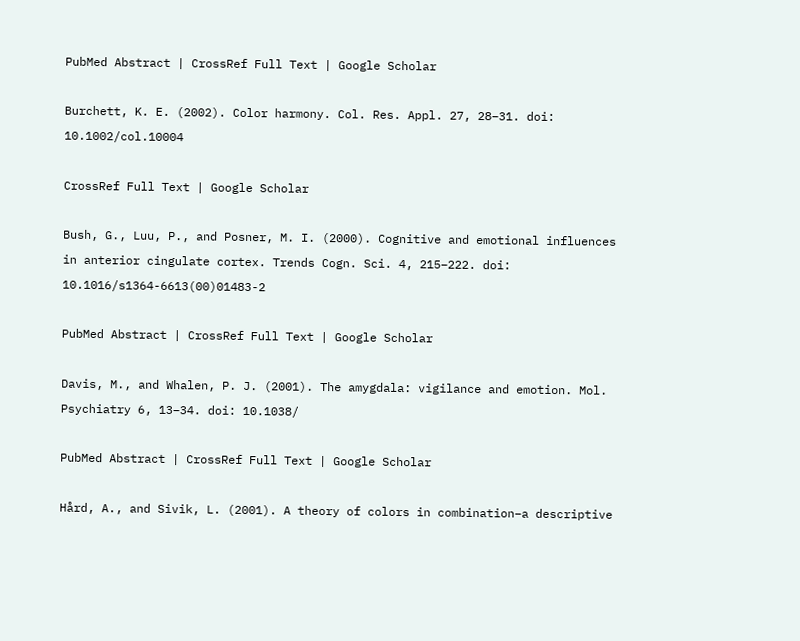PubMed Abstract | CrossRef Full Text | Google Scholar

Burchett, K. E. (2002). Color harmony. Col. Res. Appl. 27, 28–31. doi: 10.1002/col.10004

CrossRef Full Text | Google Scholar

Bush, G., Luu, P., and Posner, M. I. (2000). Cognitive and emotional influences in anterior cingulate cortex. Trends Cogn. Sci. 4, 215–222. doi: 10.1016/s1364-6613(00)01483-2

PubMed Abstract | CrossRef Full Text | Google Scholar

Davis, M., and Whalen, P. J. (2001). The amygdala: vigilance and emotion. Mol. Psychiatry 6, 13–34. doi: 10.1038/

PubMed Abstract | CrossRef Full Text | Google Scholar

Hård, A., and Sivik, L. (2001). A theory of colors in combination–a descriptive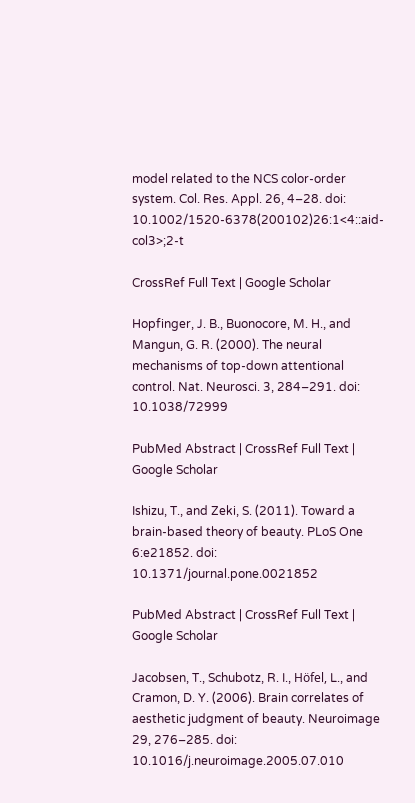model related to the NCS color-order system. Col. Res. Appl. 26, 4–28. doi: 10.1002/1520-6378(200102)26:1<4::aid-col3>;2-t

CrossRef Full Text | Google Scholar

Hopfinger, J. B., Buonocore, M. H., and Mangun, G. R. (2000). The neural mechanisms of top-down attentional control. Nat. Neurosci. 3, 284–291. doi: 10.1038/72999

PubMed Abstract | CrossRef Full Text | Google Scholar

Ishizu, T., and Zeki, S. (2011). Toward a brain-based theory of beauty. PLoS One 6:e21852. doi: 10.1371/journal.pone.0021852

PubMed Abstract | CrossRef Full Text | Google Scholar

Jacobsen, T., Schubotz, R. I., Höfel, L., and Cramon, D. Y. (2006). Brain correlates of aesthetic judgment of beauty. Neuroimage 29, 276–285. doi: 10.1016/j.neuroimage.2005.07.010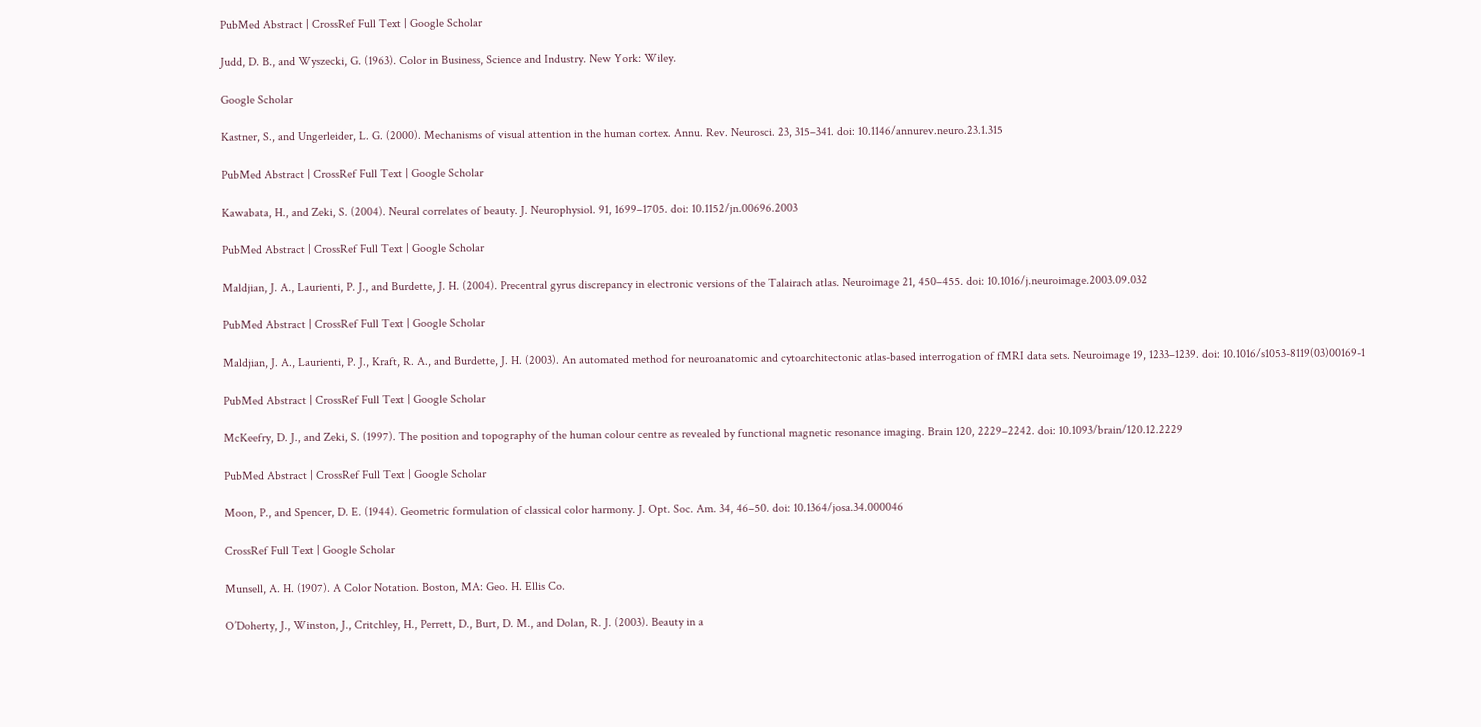PubMed Abstract | CrossRef Full Text | Google Scholar

Judd, D. B., and Wyszecki, G. (1963). Color in Business, Science and Industry. New York: Wiley.

Google Scholar

Kastner, S., and Ungerleider, L. G. (2000). Mechanisms of visual attention in the human cortex. Annu. Rev. Neurosci. 23, 315–341. doi: 10.1146/annurev.neuro.23.1.315

PubMed Abstract | CrossRef Full Text | Google Scholar

Kawabata, H., and Zeki, S. (2004). Neural correlates of beauty. J. Neurophysiol. 91, 1699–1705. doi: 10.1152/jn.00696.2003

PubMed Abstract | CrossRef Full Text | Google Scholar

Maldjian, J. A., Laurienti, P. J., and Burdette, J. H. (2004). Precentral gyrus discrepancy in electronic versions of the Talairach atlas. Neuroimage 21, 450–455. doi: 10.1016/j.neuroimage.2003.09.032

PubMed Abstract | CrossRef Full Text | Google Scholar

Maldjian, J. A., Laurienti, P. J., Kraft, R. A., and Burdette, J. H. (2003). An automated method for neuroanatomic and cytoarchitectonic atlas-based interrogation of fMRI data sets. Neuroimage 19, 1233–1239. doi: 10.1016/s1053-8119(03)00169-1

PubMed Abstract | CrossRef Full Text | Google Scholar

McKeefry, D. J., and Zeki, S. (1997). The position and topography of the human colour centre as revealed by functional magnetic resonance imaging. Brain 120, 2229–2242. doi: 10.1093/brain/120.12.2229

PubMed Abstract | CrossRef Full Text | Google Scholar

Moon, P., and Spencer, D. E. (1944). Geometric formulation of classical color harmony. J. Opt. Soc. Am. 34, 46–50. doi: 10.1364/josa.34.000046

CrossRef Full Text | Google Scholar

Munsell, A. H. (1907). A Color Notation. Boston, MA: Geo. H. Ellis Co.

O’Doherty, J., Winston, J., Critchley, H., Perrett, D., Burt, D. M., and Dolan, R. J. (2003). Beauty in a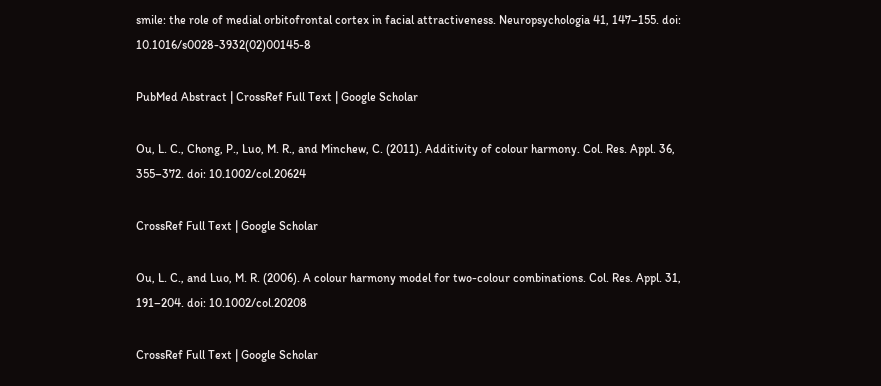smile: the role of medial orbitofrontal cortex in facial attractiveness. Neuropsychologia 41, 147–155. doi: 10.1016/s0028-3932(02)00145-8

PubMed Abstract | CrossRef Full Text | Google Scholar

Ou, L. C., Chong, P., Luo, M. R., and Minchew, C. (2011). Additivity of colour harmony. Col. Res. Appl. 36, 355–372. doi: 10.1002/col.20624

CrossRef Full Text | Google Scholar

Ou, L. C., and Luo, M. R. (2006). A colour harmony model for two-colour combinations. Col. Res. Appl. 31, 191–204. doi: 10.1002/col.20208

CrossRef Full Text | Google Scholar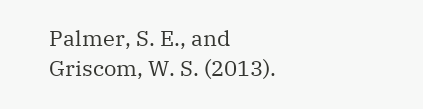Palmer, S. E., and Griscom, W. S. (2013).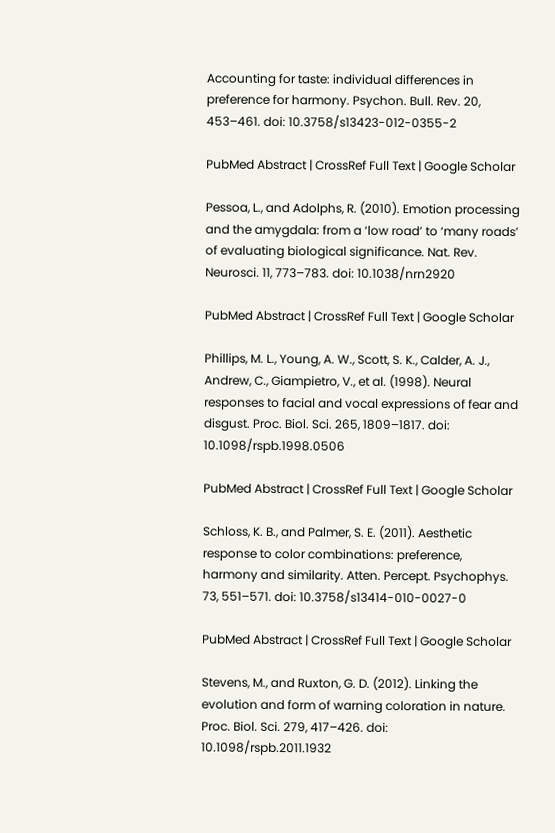Accounting for taste: individual differences in preference for harmony. Psychon. Bull. Rev. 20, 453–461. doi: 10.3758/s13423-012-0355-2

PubMed Abstract | CrossRef Full Text | Google Scholar

Pessoa, L., and Adolphs, R. (2010). Emotion processing and the amygdala: from a ‘low road’ to ‘many roads’ of evaluating biological significance. Nat. Rev. Neurosci. 11, 773–783. doi: 10.1038/nrn2920

PubMed Abstract | CrossRef Full Text | Google Scholar

Phillips, M. L., Young, A. W., Scott, S. K., Calder, A. J., Andrew, C., Giampietro, V., et al. (1998). Neural responses to facial and vocal expressions of fear and disgust. Proc. Biol. Sci. 265, 1809–1817. doi: 10.1098/rspb.1998.0506

PubMed Abstract | CrossRef Full Text | Google Scholar

Schloss, K. B., and Palmer, S. E. (2011). Aesthetic response to color combinations: preference, harmony and similarity. Atten. Percept. Psychophys. 73, 551–571. doi: 10.3758/s13414-010-0027-0

PubMed Abstract | CrossRef Full Text | Google Scholar

Stevens, M., and Ruxton, G. D. (2012). Linking the evolution and form of warning coloration in nature. Proc. Biol. Sci. 279, 417–426. doi: 10.1098/rspb.2011.1932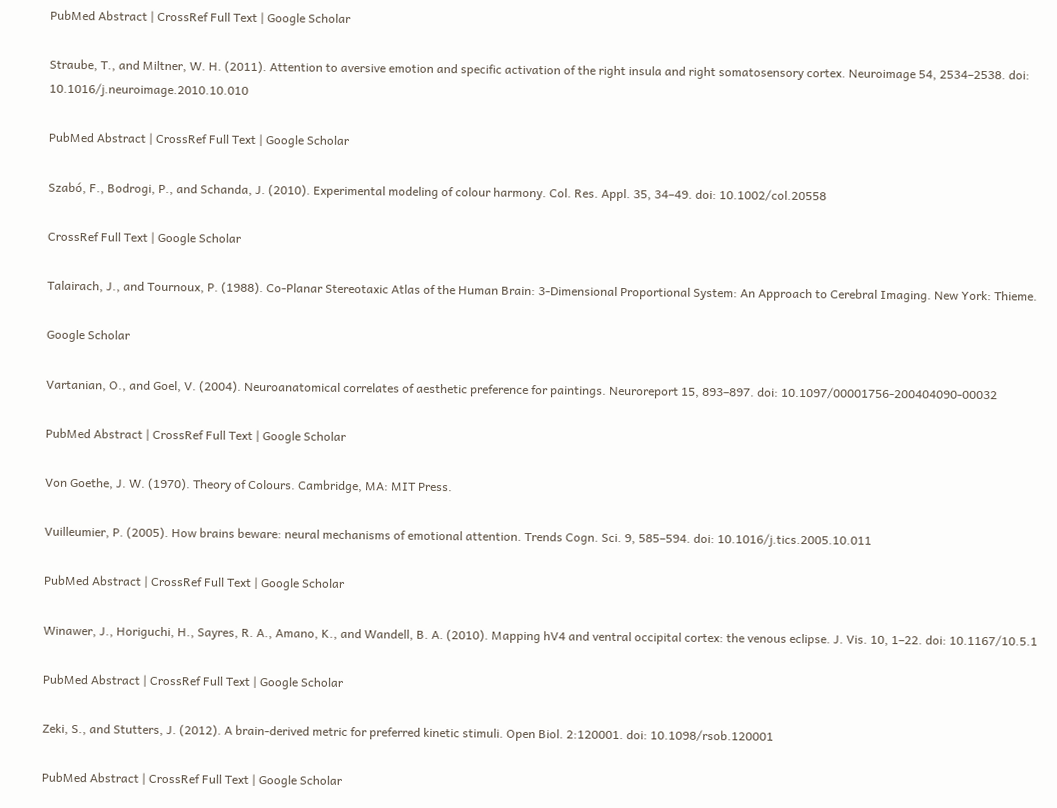PubMed Abstract | CrossRef Full Text | Google Scholar

Straube, T., and Miltner, W. H. (2011). Attention to aversive emotion and specific activation of the right insula and right somatosensory cortex. Neuroimage 54, 2534–2538. doi: 10.1016/j.neuroimage.2010.10.010

PubMed Abstract | CrossRef Full Text | Google Scholar

Szabó, F., Bodrogi, P., and Schanda, J. (2010). Experimental modeling of colour harmony. Col. Res. Appl. 35, 34–49. doi: 10.1002/col.20558

CrossRef Full Text | Google Scholar

Talairach, J., and Tournoux, P. (1988). Co-Planar Stereotaxic Atlas of the Human Brain: 3-Dimensional Proportional System: An Approach to Cerebral Imaging. New York: Thieme.

Google Scholar

Vartanian, O., and Goel, V. (2004). Neuroanatomical correlates of aesthetic preference for paintings. Neuroreport 15, 893–897. doi: 10.1097/00001756-200404090-00032

PubMed Abstract | CrossRef Full Text | Google Scholar

Von Goethe, J. W. (1970). Theory of Colours. Cambridge, MA: MIT Press.

Vuilleumier, P. (2005). How brains beware: neural mechanisms of emotional attention. Trends Cogn. Sci. 9, 585–594. doi: 10.1016/j.tics.2005.10.011

PubMed Abstract | CrossRef Full Text | Google Scholar

Winawer, J., Horiguchi, H., Sayres, R. A., Amano, K., and Wandell, B. A. (2010). Mapping hV4 and ventral occipital cortex: the venous eclipse. J. Vis. 10, 1–22. doi: 10.1167/10.5.1

PubMed Abstract | CrossRef Full Text | Google Scholar

Zeki, S., and Stutters, J. (2012). A brain-derived metric for preferred kinetic stimuli. Open Biol. 2:120001. doi: 10.1098/rsob.120001

PubMed Abstract | CrossRef Full Text | Google Scholar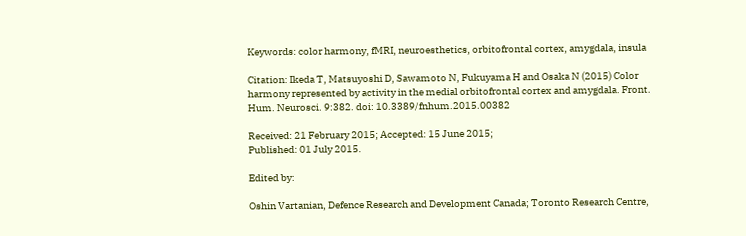Keywords: color harmony, fMRI, neuroesthetics, orbitofrontal cortex, amygdala, insula

Citation: Ikeda T, Matsuyoshi D, Sawamoto N, Fukuyama H and Osaka N (2015) Color harmony represented by activity in the medial orbitofrontal cortex and amygdala. Front. Hum. Neurosci. 9:382. doi: 10.3389/fnhum.2015.00382

Received: 21 February 2015; Accepted: 15 June 2015;
Published: 01 July 2015.

Edited by:

Oshin Vartanian, Defence Research and Development Canada; Toronto Research Centre,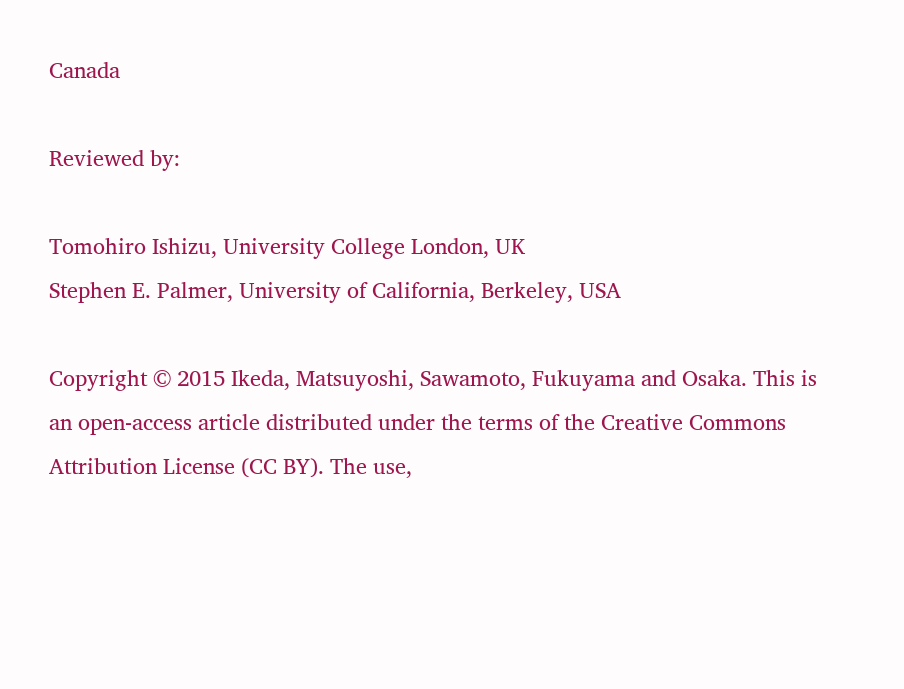Canada

Reviewed by:

Tomohiro Ishizu, University College London, UK
Stephen E. Palmer, University of California, Berkeley, USA

Copyright © 2015 Ikeda, Matsuyoshi, Sawamoto, Fukuyama and Osaka. This is an open-access article distributed under the terms of the Creative Commons Attribution License (CC BY). The use,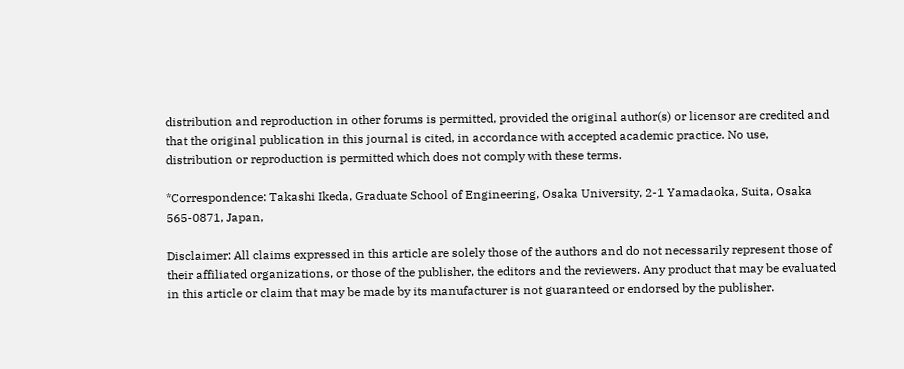distribution and reproduction in other forums is permitted, provided the original author(s) or licensor are credited and that the original publication in this journal is cited, in accordance with accepted academic practice. No use, distribution or reproduction is permitted which does not comply with these terms.

*Correspondence: Takashi Ikeda, Graduate School of Engineering, Osaka University, 2-1 Yamadaoka, Suita, Osaka 565-0871, Japan,

Disclaimer: All claims expressed in this article are solely those of the authors and do not necessarily represent those of their affiliated organizations, or those of the publisher, the editors and the reviewers. Any product that may be evaluated in this article or claim that may be made by its manufacturer is not guaranteed or endorsed by the publisher.